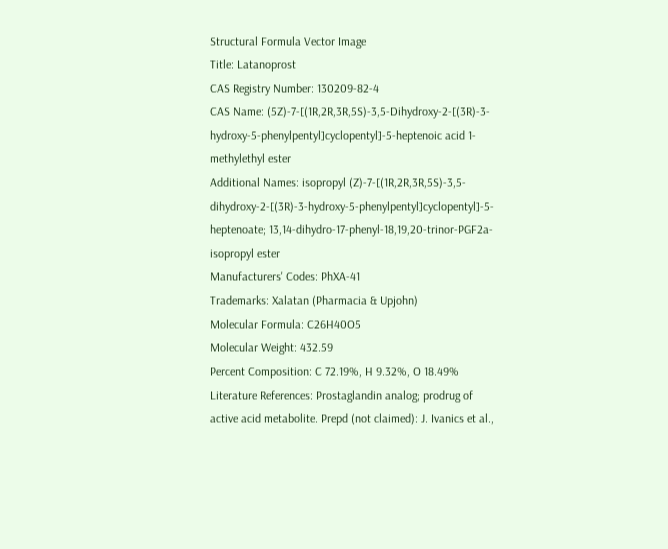Structural Formula Vector Image
Title: Latanoprost
CAS Registry Number: 130209-82-4
CAS Name: (5Z)-7-[(1R,2R,3R,5S)-3,5-Dihydroxy-2-[(3R)-3-hydroxy-5-phenylpentyl]cyclopentyl]-5-heptenoic acid 1-methylethyl ester
Additional Names: isopropyl (Z)-7-[(1R,2R,3R,5S)-3,5-dihydroxy-2-[(3R)-3-hydroxy-5-phenylpentyl]cyclopentyl]-5-heptenoate; 13,14-dihydro-17-phenyl-18,19,20-trinor-PGF2a-isopropyl ester
Manufacturers' Codes: PhXA-41
Trademarks: Xalatan (Pharmacia & Upjohn)
Molecular Formula: C26H40O5
Molecular Weight: 432.59
Percent Composition: C 72.19%, H 9.32%, O 18.49%
Literature References: Prostaglandin analog; prodrug of active acid metabolite. Prepd (not claimed): J. Ivanics et al.,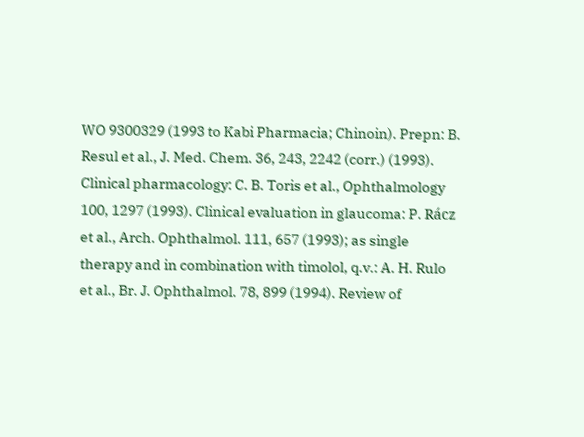WO 9300329 (1993 to Kabi Pharmacia; Chinoin). Prepn: B. Resul et al., J. Med. Chem. 36, 243, 2242 (corr.) (1993). Clinical pharmacology: C. B. Toris et al., Ophthalmology 100, 1297 (1993). Clinical evaluation in glaucoma: P. Rácz et al., Arch. Ophthalmol. 111, 657 (1993); as single therapy and in combination with timolol, q.v.: A. H. Rulo et al., Br. J. Ophthalmol. 78, 899 (1994). Review of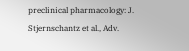preclinical pharmacology: J. Stjernschantz et al., Adv.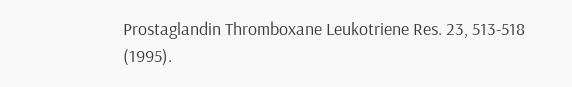Prostaglandin Thromboxane Leukotriene Res. 23, 513-518 (1995).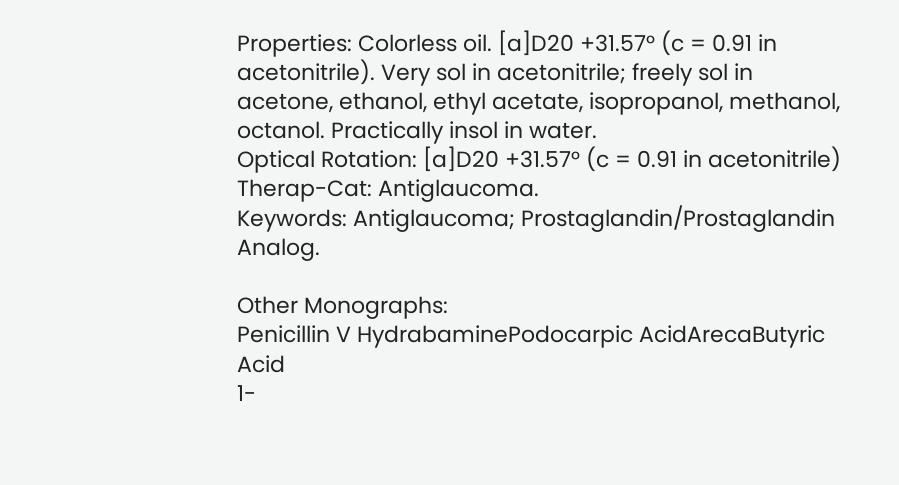Properties: Colorless oil. [a]D20 +31.57° (c = 0.91 in acetonitrile). Very sol in acetonitrile; freely sol in acetone, ethanol, ethyl acetate, isopropanol, methanol, octanol. Practically insol in water.
Optical Rotation: [a]D20 +31.57° (c = 0.91 in acetonitrile)
Therap-Cat: Antiglaucoma.
Keywords: Antiglaucoma; Prostaglandin/Prostaglandin Analog.

Other Monographs:
Penicillin V HydrabaminePodocarpic AcidArecaButyric Acid
1-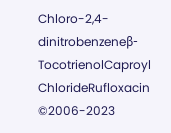Chloro-2,4-dinitrobenzeneβ-TocotrienolCaproyl ChlorideRufloxacin
©2006-2023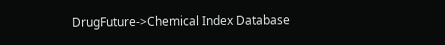DrugFuture->Chemical Index Database